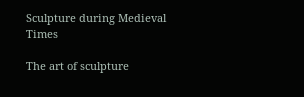Sculpture during Medieval Times

The art of sculpture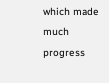which made much progress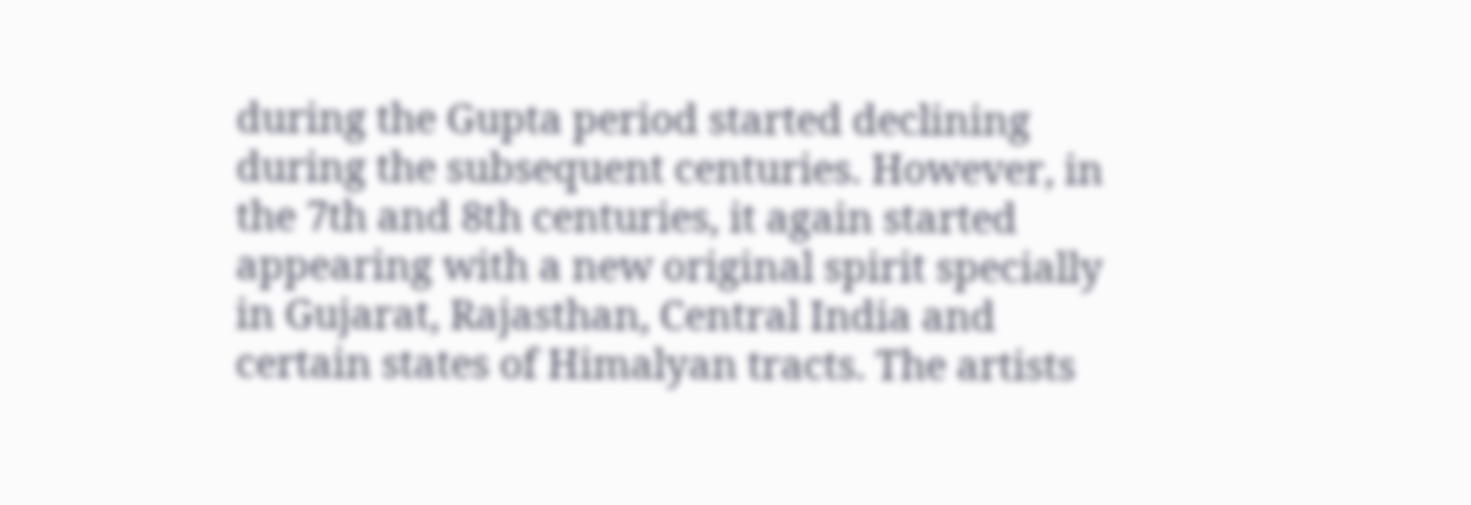during the Gupta period started declining during the subsequent centuries. However, in the 7th and 8th centuries, it again started appearing with a new original spirit specially in Gujarat, Rajasthan, Central India and certain states of Himalyan tracts. The artists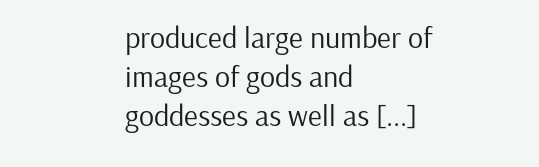produced large number of images of gods and goddesses as well as [...]